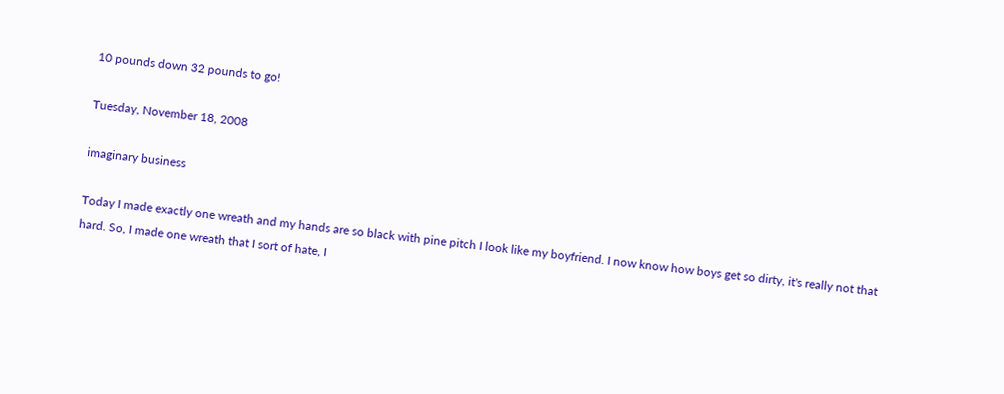10 pounds down 32 pounds to go!

Tuesday, November 18, 2008

imaginary business

Today I made exactly one wreath and my hands are so black with pine pitch I look like my boyfriend. I now know how boys get so dirty, it's really not that hard. So, I made one wreath that I sort of hate, I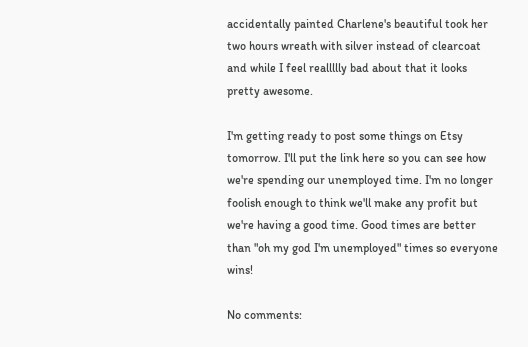accidentally painted Charlene's beautiful took her two hours wreath with silver instead of clearcoat and while I feel reallllly bad about that it looks pretty awesome.

I'm getting ready to post some things on Etsy tomorrow. I'll put the link here so you can see how we're spending our unemployed time. I'm no longer foolish enough to think we'll make any profit but we're having a good time. Good times are better than "oh my god I'm unemployed" times so everyone wins!

No comments: